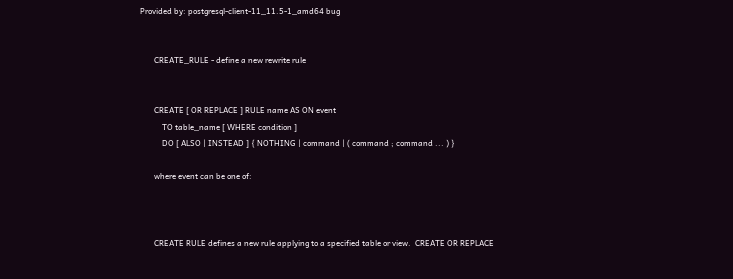Provided by: postgresql-client-11_11.5-1_amd64 bug


       CREATE_RULE - define a new rewrite rule


       CREATE [ OR REPLACE ] RULE name AS ON event
           TO table_name [ WHERE condition ]
           DO [ ALSO | INSTEAD ] { NOTHING | command | ( command ; command ... ) }

       where event can be one of:



       CREATE RULE defines a new rule applying to a specified table or view.  CREATE OR REPLACE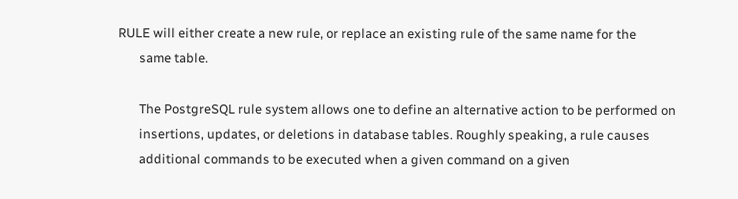RULE will either create a new rule, or replace an existing rule of the same name for the
       same table.

       The PostgreSQL rule system allows one to define an alternative action to be performed on
       insertions, updates, or deletions in database tables. Roughly speaking, a rule causes
       additional commands to be executed when a given command on a given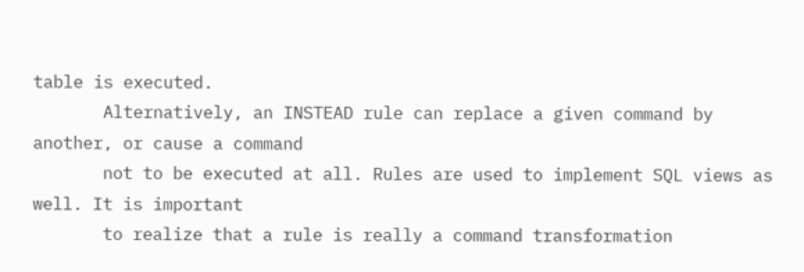table is executed.
       Alternatively, an INSTEAD rule can replace a given command by another, or cause a command
       not to be executed at all. Rules are used to implement SQL views as well. It is important
       to realize that a rule is really a command transformation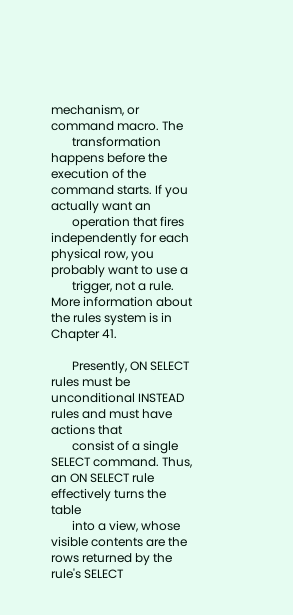mechanism, or command macro. The
       transformation happens before the execution of the command starts. If you actually want an
       operation that fires independently for each physical row, you probably want to use a
       trigger, not a rule. More information about the rules system is in Chapter 41.

       Presently, ON SELECT rules must be unconditional INSTEAD rules and must have actions that
       consist of a single SELECT command. Thus, an ON SELECT rule effectively turns the table
       into a view, whose visible contents are the rows returned by the rule's SELECT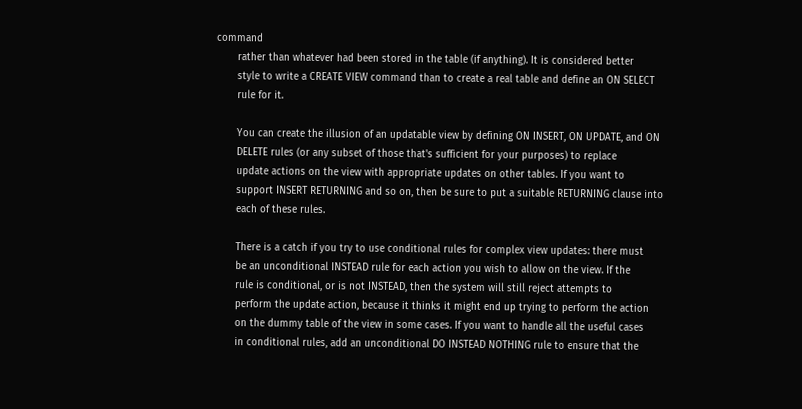command
       rather than whatever had been stored in the table (if anything). It is considered better
       style to write a CREATE VIEW command than to create a real table and define an ON SELECT
       rule for it.

       You can create the illusion of an updatable view by defining ON INSERT, ON UPDATE, and ON
       DELETE rules (or any subset of those that's sufficient for your purposes) to replace
       update actions on the view with appropriate updates on other tables. If you want to
       support INSERT RETURNING and so on, then be sure to put a suitable RETURNING clause into
       each of these rules.

       There is a catch if you try to use conditional rules for complex view updates: there must
       be an unconditional INSTEAD rule for each action you wish to allow on the view. If the
       rule is conditional, or is not INSTEAD, then the system will still reject attempts to
       perform the update action, because it thinks it might end up trying to perform the action
       on the dummy table of the view in some cases. If you want to handle all the useful cases
       in conditional rules, add an unconditional DO INSTEAD NOTHING rule to ensure that the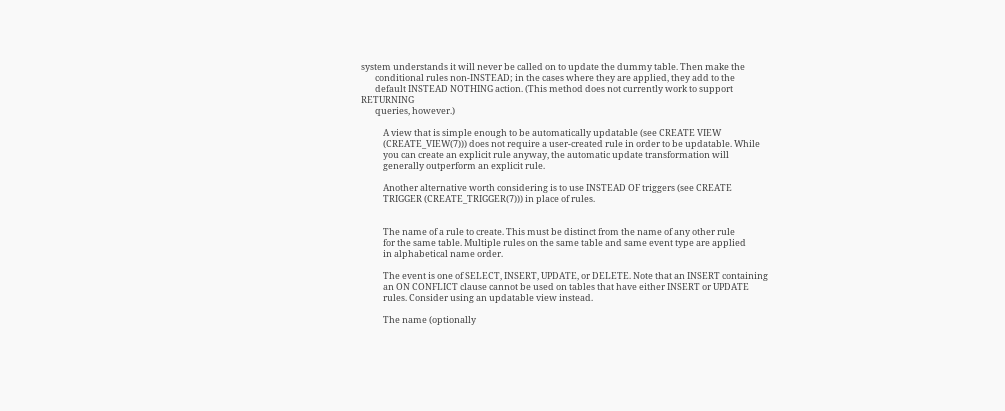system understands it will never be called on to update the dummy table. Then make the
       conditional rules non-INSTEAD; in the cases where they are applied, they add to the
       default INSTEAD NOTHING action. (This method does not currently work to support RETURNING
       queries, however.)

           A view that is simple enough to be automatically updatable (see CREATE VIEW
           (CREATE_VIEW(7))) does not require a user-created rule in order to be updatable. While
           you can create an explicit rule anyway, the automatic update transformation will
           generally outperform an explicit rule.

           Another alternative worth considering is to use INSTEAD OF triggers (see CREATE
           TRIGGER (CREATE_TRIGGER(7))) in place of rules.


           The name of a rule to create. This must be distinct from the name of any other rule
           for the same table. Multiple rules on the same table and same event type are applied
           in alphabetical name order.

           The event is one of SELECT, INSERT, UPDATE, or DELETE. Note that an INSERT containing
           an ON CONFLICT clause cannot be used on tables that have either INSERT or UPDATE
           rules. Consider using an updatable view instead.

           The name (optionally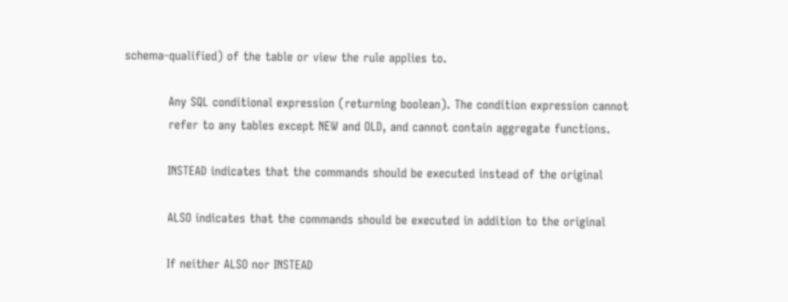schema-qualified) of the table or view the rule applies to.

           Any SQL conditional expression (returning boolean). The condition expression cannot
           refer to any tables except NEW and OLD, and cannot contain aggregate functions.

           INSTEAD indicates that the commands should be executed instead of the original

           ALSO indicates that the commands should be executed in addition to the original

           If neither ALSO nor INSTEAD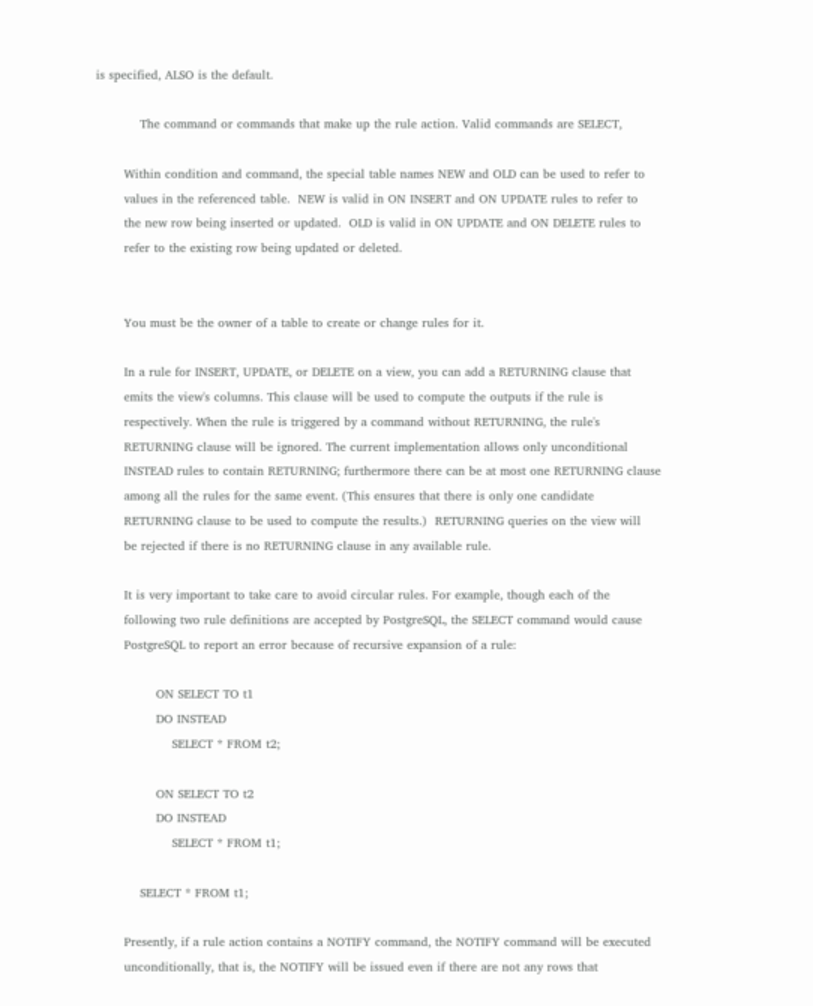is specified, ALSO is the default.

           The command or commands that make up the rule action. Valid commands are SELECT,

       Within condition and command, the special table names NEW and OLD can be used to refer to
       values in the referenced table.  NEW is valid in ON INSERT and ON UPDATE rules to refer to
       the new row being inserted or updated.  OLD is valid in ON UPDATE and ON DELETE rules to
       refer to the existing row being updated or deleted.


       You must be the owner of a table to create or change rules for it.

       In a rule for INSERT, UPDATE, or DELETE on a view, you can add a RETURNING clause that
       emits the view's columns. This clause will be used to compute the outputs if the rule is
       respectively. When the rule is triggered by a command without RETURNING, the rule's
       RETURNING clause will be ignored. The current implementation allows only unconditional
       INSTEAD rules to contain RETURNING; furthermore there can be at most one RETURNING clause
       among all the rules for the same event. (This ensures that there is only one candidate
       RETURNING clause to be used to compute the results.)  RETURNING queries on the view will
       be rejected if there is no RETURNING clause in any available rule.

       It is very important to take care to avoid circular rules. For example, though each of the
       following two rule definitions are accepted by PostgreSQL, the SELECT command would cause
       PostgreSQL to report an error because of recursive expansion of a rule:

               ON SELECT TO t1
               DO INSTEAD
                   SELECT * FROM t2;

               ON SELECT TO t2
               DO INSTEAD
                   SELECT * FROM t1;

           SELECT * FROM t1;

       Presently, if a rule action contains a NOTIFY command, the NOTIFY command will be executed
       unconditionally, that is, the NOTIFY will be issued even if there are not any rows that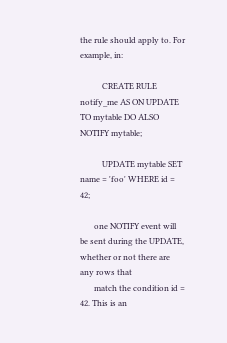the rule should apply to. For example, in:

           CREATE RULE notify_me AS ON UPDATE TO mytable DO ALSO NOTIFY mytable;

           UPDATE mytable SET name = 'foo' WHERE id = 42;

       one NOTIFY event will be sent during the UPDATE, whether or not there are any rows that
       match the condition id = 42. This is an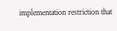implementation restriction that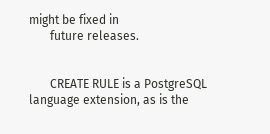might be fixed in
       future releases.


       CREATE RULE is a PostgreSQL language extension, as is the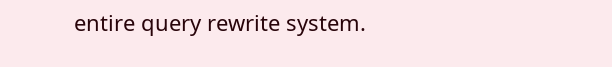entire query rewrite system.